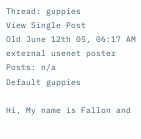Thread: guppies
View Single Post
Old June 12th 05, 06:17 AM
external usenet poster
Posts: n/a
Default guppies

Hi, My name is Fallon and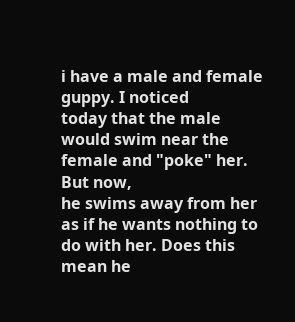i have a male and female guppy. I noticed
today that the male would swim near the female and "poke" her. But now,
he swims away from her as if he wants nothing to do with her. Does this
mean he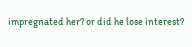impregnated her? or did he lose interest?